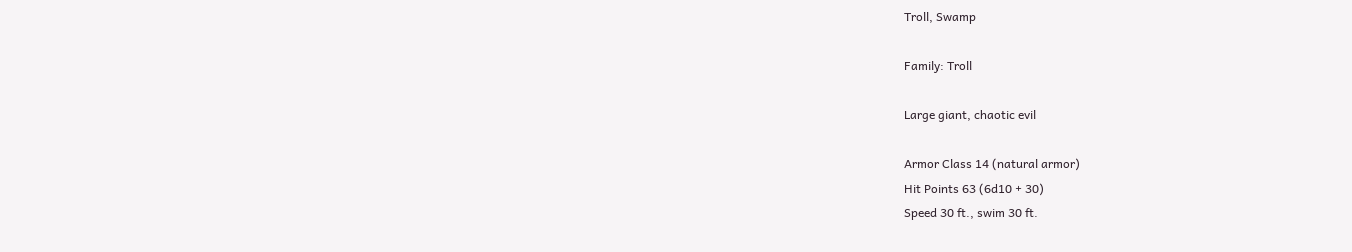Troll, Swamp

Family: Troll

Large giant, chaotic evil

Armor Class 14 (natural armor)
Hit Points 63 (6d10 + 30)
Speed 30 ft., swim 30 ft.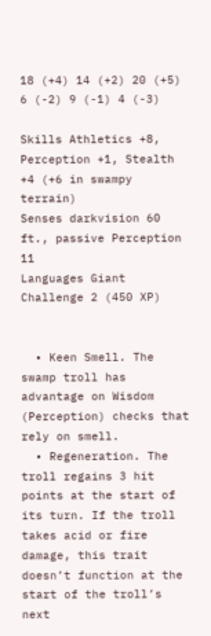18 (+4) 14 (+2) 20 (+5) 6 (-2) 9 (-1) 4 (-3)

Skills Athletics +8, Perception +1, Stealth +4 (+6 in swampy terrain)
Senses darkvision 60 ft., passive Perception 11
Languages Giant
Challenge 2 (450 XP)


  • Keen Smell. The swamp troll has advantage on Wisdom (Perception) checks that rely on smell.
  • Regeneration. The troll regains 3 hit points at the start of its turn. If the troll takes acid or fire damage, this trait doesn’t function at the start of the troll’s next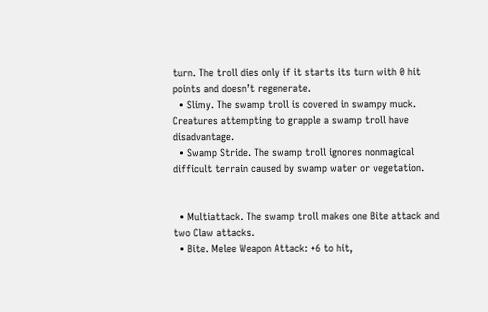turn. The troll dies only if it starts its turn with 0 hit points and doesn’t regenerate.
  • Slimy. The swamp troll is covered in swampy muck. Creatures attempting to grapple a swamp troll have disadvantage.
  • Swamp Stride. The swamp troll ignores nonmagical difficult terrain caused by swamp water or vegetation.


  • Multiattack. The swamp troll makes one Bite attack and two Claw attacks.
  • Bite. Melee Weapon Attack: +6 to hit,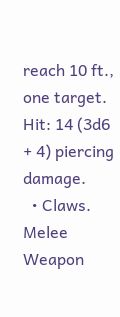reach 10 ft., one target. Hit: 14 (3d6 + 4) piercing damage.
  • Claws. Melee Weapon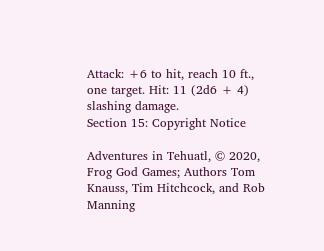Attack: +6 to hit, reach 10 ft., one target. Hit: 11 (2d6 + 4) slashing damage.
Section 15: Copyright Notice

Adventures in Tehuatl, © 2020, Frog God Games; Authors Tom Knauss, Tim Hitchcock, and Rob Manning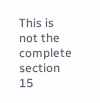This is not the complete section 15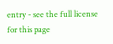entry - see the full license for this page